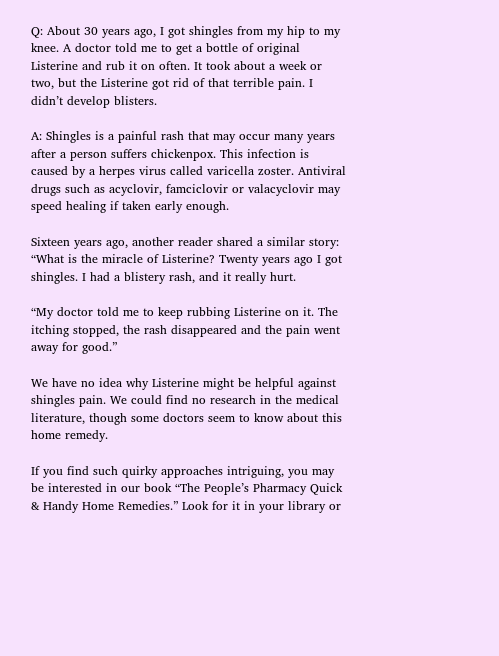Q: About 30 years ago, I got shingles from my hip to my knee. A doctor told me to get a bottle of original Listerine and rub it on often. It took about a week or two, but the Listerine got rid of that terrible pain. I didn’t develop blisters.

A: Shingles is a painful rash that may occur many years after a person suffers chickenpox. This infection is caused by a herpes virus called varicella zoster. Antiviral drugs such as acyclovir, famciclovir or valacyclovir may speed healing if taken early enough.

Sixteen years ago, another reader shared a similar story: “What is the miracle of Listerine? Twenty years ago I got shingles. I had a blistery rash, and it really hurt.

“My doctor told me to keep rubbing Listerine on it. The itching stopped, the rash disappeared and the pain went away for good.”

We have no idea why Listerine might be helpful against shingles pain. We could find no research in the medical literature, though some doctors seem to know about this home remedy.

If you find such quirky approaches intriguing, you may be interested in our book “The People’s Pharmacy Quick & Handy Home Remedies.” Look for it in your library or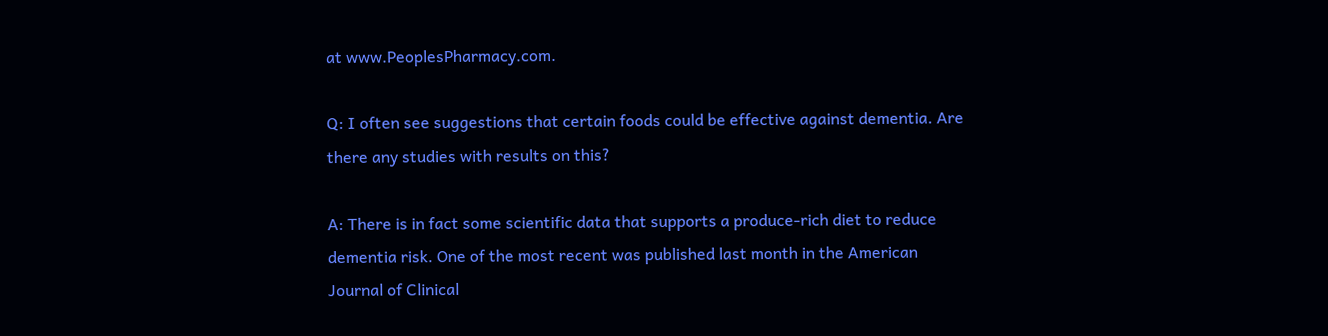at www.PeoplesPharmacy.com.

Q: I often see suggestions that certain foods could be effective against dementia. Are there any studies with results on this?

A: There is in fact some scientific data that supports a produce-rich diet to reduce dementia risk. One of the most recent was published last month in the American Journal of Clinical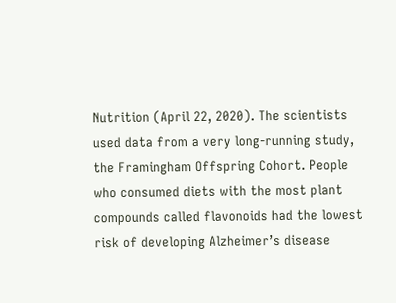Nutrition (April 22, 2020). The scientists used data from a very long-running study, the Framingham Offspring Cohort. People who consumed diets with the most plant compounds called flavonoids had the lowest risk of developing Alzheimer’s disease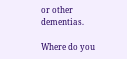or other dementias.

Where do you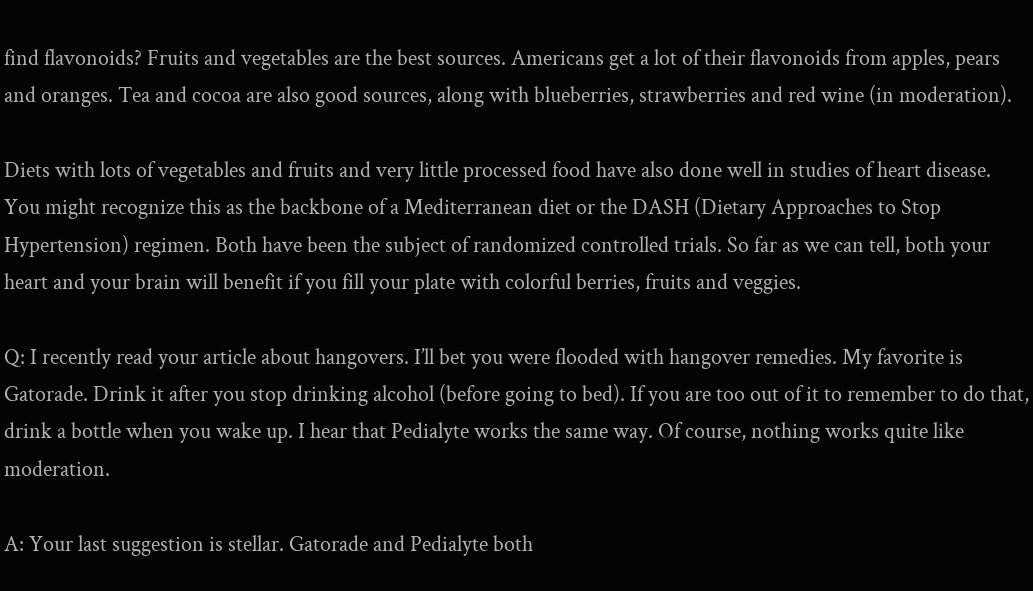find flavonoids? Fruits and vegetables are the best sources. Americans get a lot of their flavonoids from apples, pears and oranges. Tea and cocoa are also good sources, along with blueberries, strawberries and red wine (in moderation).

Diets with lots of vegetables and fruits and very little processed food have also done well in studies of heart disease. You might recognize this as the backbone of a Mediterranean diet or the DASH (Dietary Approaches to Stop Hypertension) regimen. Both have been the subject of randomized controlled trials. So far as we can tell, both your heart and your brain will benefit if you fill your plate with colorful berries, fruits and veggies.

Q: I recently read your article about hangovers. I’ll bet you were flooded with hangover remedies. My favorite is Gatorade. Drink it after you stop drinking alcohol (before going to bed). If you are too out of it to remember to do that, drink a bottle when you wake up. I hear that Pedialyte works the same way. Of course, nothing works quite like moderation.

A: Your last suggestion is stellar. Gatorade and Pedialyte both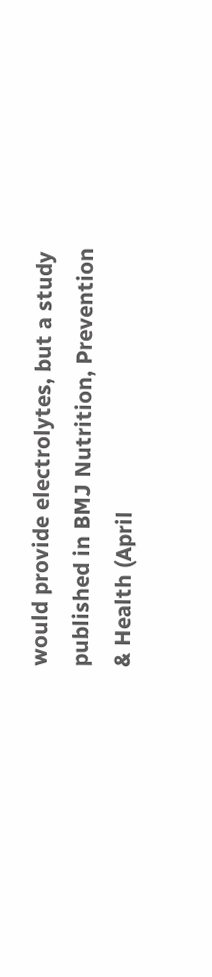would provide electrolytes, but a study published in BMJ Nutrition, Prevention & Health (April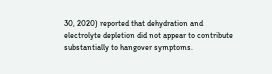30, 2020) reported that dehydration and electrolyte depletion did not appear to contribute substantially to hangover symptoms.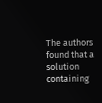The authors found that a solution containing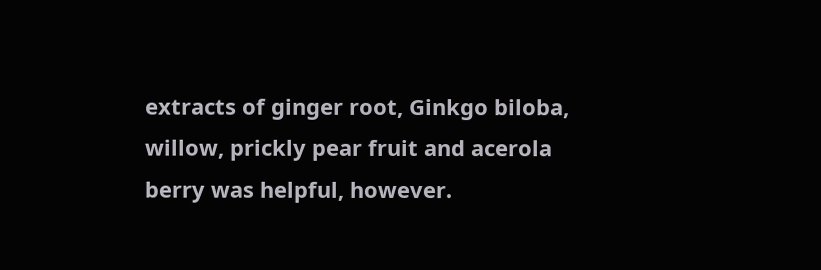extracts of ginger root, Ginkgo biloba, willow, prickly pear fruit and acerola berry was helpful, however.